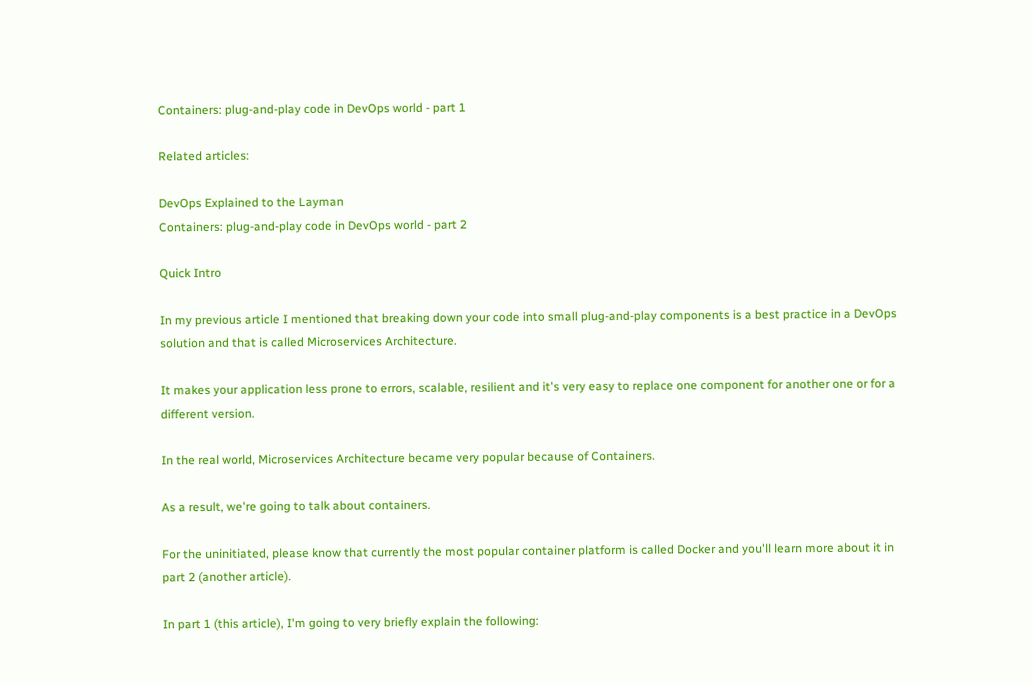Containers: plug-and-play code in DevOps world - part 1

Related articles:

DevOps Explained to the Layman
Containers: plug-and-play code in DevOps world - part 2

Quick Intro

In my previous article I mentioned that breaking down your code into small plug-and-play components is a best practice in a DevOps solution and that is called Microservices Architecture.

It makes your application less prone to errors, scalable, resilient and it's very easy to replace one component for another one or for a different version.

In the real world, Microservices Architecture became very popular because of Containers.

As a result, we're going to talk about containers.

For the uninitiated, please know that currently the most popular container platform is called Docker and you'll learn more about it in part 2 (another article).

In part 1 (this article), I'm going to very briefly explain the following: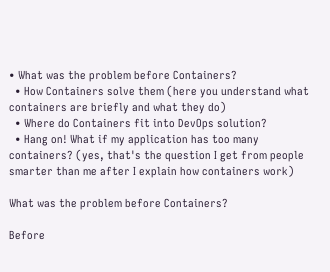• What was the problem before Containers?
  • How Containers solve them (here you understand what containers are briefly and what they do)
  • Where do Containers fit into DevOps solution?
  • Hang on! What if my application has too many containers? (yes, that's the question I get from people smarter than me after I explain how containers work)

What was the problem before Containers?

Before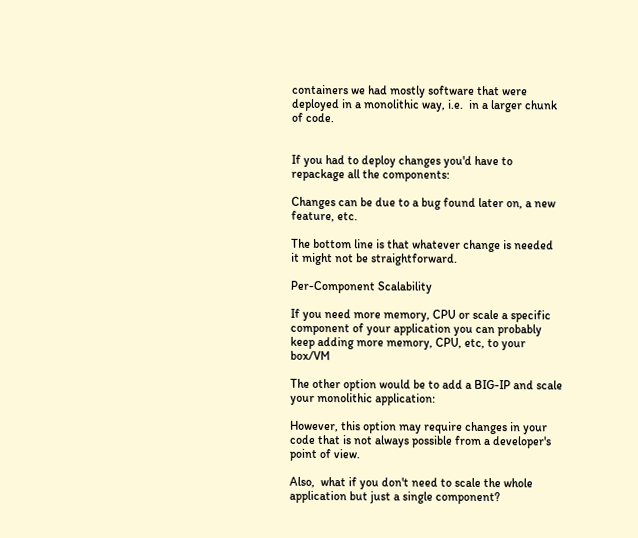containers we had mostly software that were deployed in a monolithic way, i.e.  in a larger chunk of code.


If you had to deploy changes you'd have to repackage all the components:

Changes can be due to a bug found later on, a new feature, etc.

The bottom line is that whatever change is needed it might not be straightforward.

Per-Component Scalability

If you need more memory, CPU or scale a specific component of your application you can probably keep adding more memory, CPU, etc, to your box/VM

The other option would be to add a BIG-IP and scale your monolithic application:

However, this option may require changes in your code that is not always possible from a developer's point of view.

Also,  what if you don't need to scale the whole application but just a single component?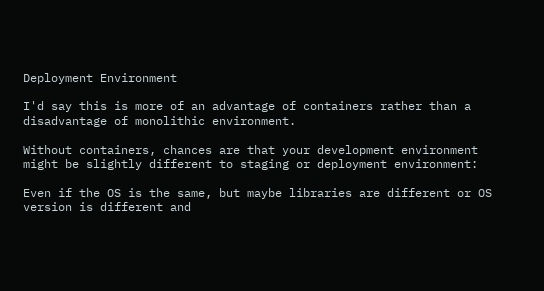Deployment Environment

I'd say this is more of an advantage of containers rather than a disadvantage of monolithic environment.

Without containers, chances are that your development environment might be slightly different to staging or deployment environment:

Even if the OS is the same, but maybe libraries are different or OS version is different and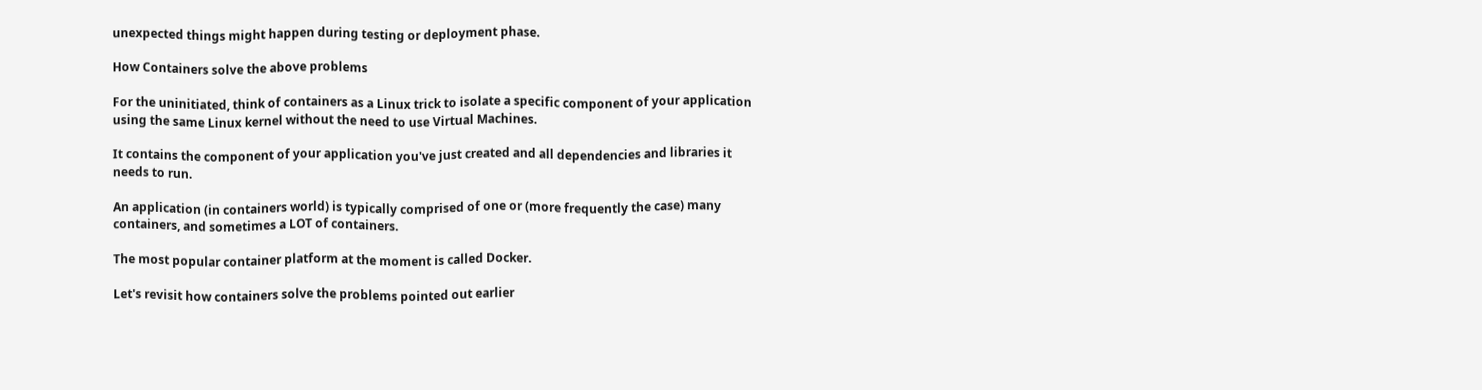unexpected things might happen during testing or deployment phase.

How Containers solve the above problems

For the uninitiated, think of containers as a Linux trick to isolate a specific component of your application using the same Linux kernel without the need to use Virtual Machines.

It contains the component of your application you've just created and all dependencies and libraries it needs to run.

An application (in containers world) is typically comprised of one or (more frequently the case) many containers, and sometimes a LOT of containers.

The most popular container platform at the moment is called Docker.

Let's revisit how containers solve the problems pointed out earlier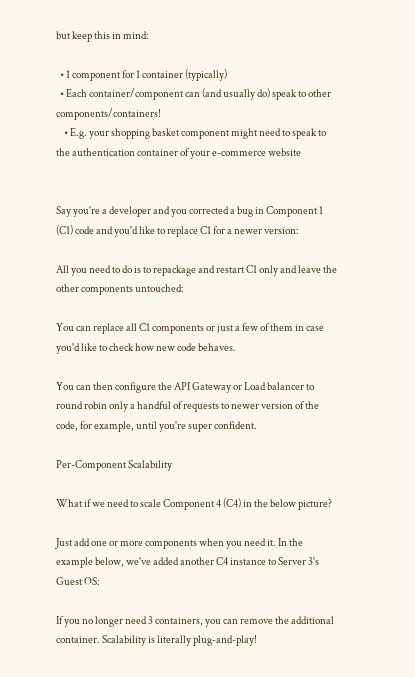but keep this in mind:

  • 1 component for 1 container (typically)
  • Each container/component can (and usually do) speak to other components/containers!
    • E.g. your shopping basket component might need to speak to the authentication container of your e-commerce website


Say you're a developer and you corrected a bug in Component 1 (C1) code and you'd like to replace C1 for a newer version:

All you need to do is to repackage and restart C1 only and leave the other components untouched:

You can replace all C1 components or just a few of them in case you'd like to check how new code behaves.

You can then configure the API Gateway or Load balancer to round robin only a handful of requests to newer version of the code, for example, until you're super confident.

Per-Component Scalability

What if we need to scale Component 4 (C4) in the below picture?

Just add one or more components when you need it. In the example below, we've added another C4 instance to Server 3's Guest OS:

If you no longer need 3 containers, you can remove the additional container. Scalability is literally plug-and-play!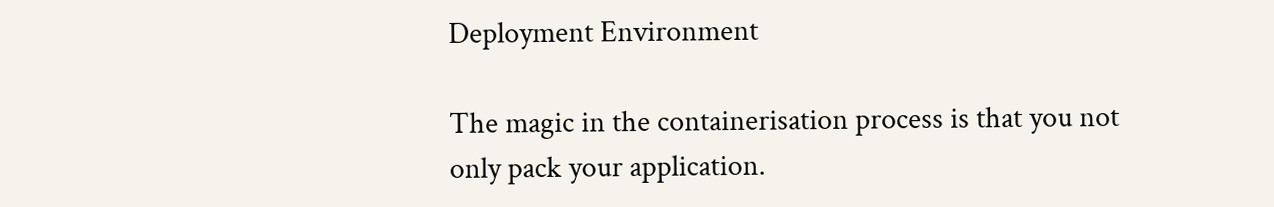Deployment Environment

The magic in the containerisation process is that you not only pack your application.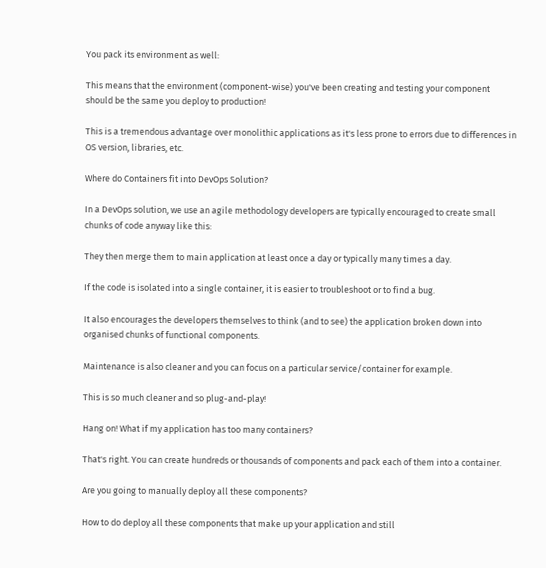You pack its environment as well:

This means that the environment (component-wise) you've been creating and testing your component should be the same you deploy to production!

This is a tremendous advantage over monolithic applications as it's less prone to errors due to differences in OS version, libraries, etc.

Where do Containers fit into DevOps Solution?

In a DevOps solution, we use an agile methodology developers are typically encouraged to create small chunks of code anyway like this:

They then merge them to main application at least once a day or typically many times a day.

If the code is isolated into a single container, it is easier to troubleshoot or to find a bug.

It also encourages the developers themselves to think (and to see) the application broken down into organised chunks of functional components.

Maintenance is also cleaner and you can focus on a particular service/container for example.

This is so much cleaner and so plug-and-play!

Hang on! What if my application has too many containers?

That's right. You can create hundreds or thousands of components and pack each of them into a container.

Are you going to manually deploy all these components?

How to do deploy all these components that make up your application and still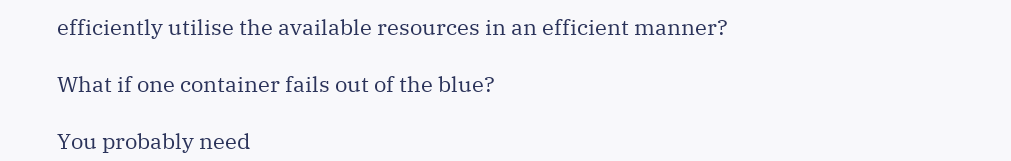efficiently utilise the available resources in an efficient manner?

What if one container fails out of the blue?

You probably need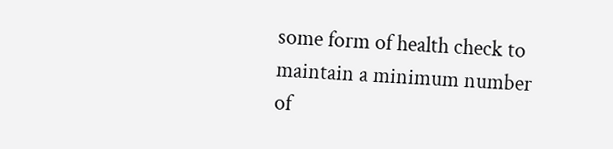some form of health check to maintain a minimum number of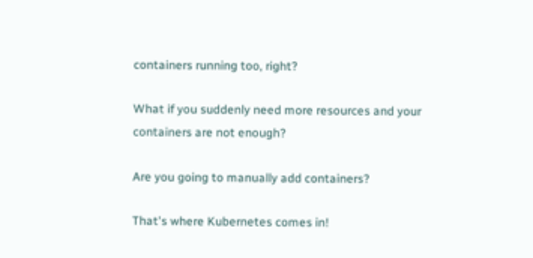containers running too, right?

What if you suddenly need more resources and your containers are not enough?

Are you going to manually add containers?

That's where Kubernetes comes in!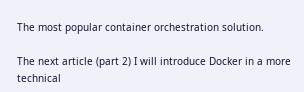The most popular container orchestration solution.

The next article (part 2) I will introduce Docker in a more technical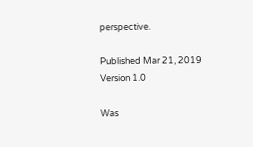perspective.

Published Mar 21, 2019
Version 1.0

Was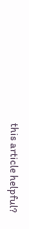this article helpful?